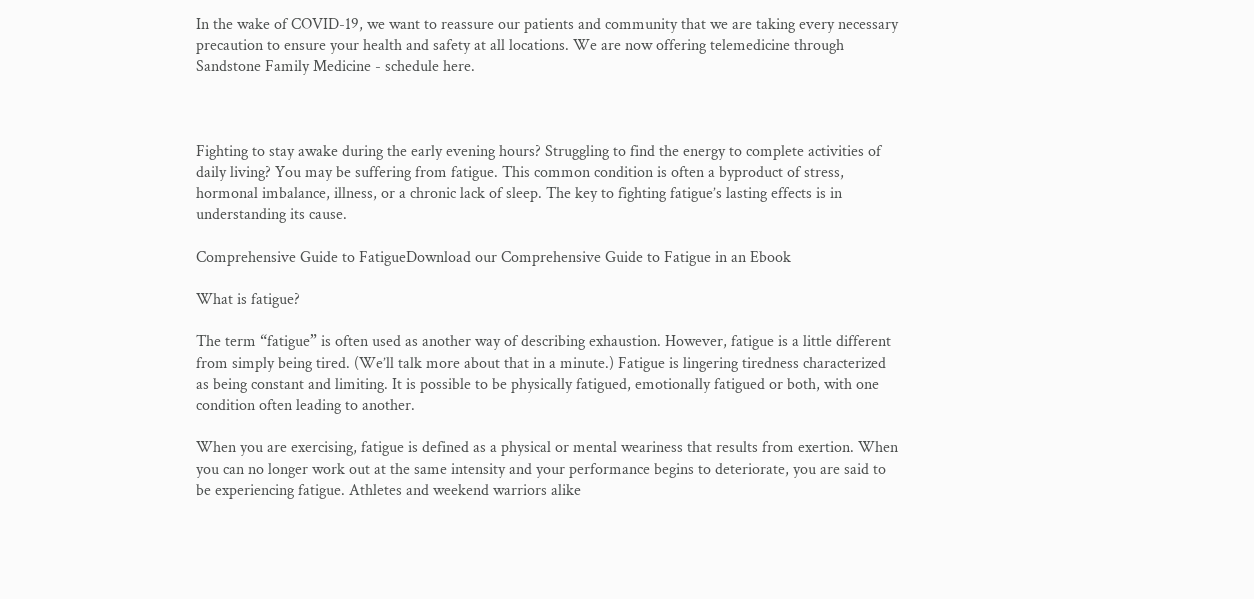In the wake of COVID-19, we want to reassure our patients and community that we are taking every necessary precaution to ensure your health and safety at all locations. We are now offering telemedicine through Sandstone Family Medicine - schedule here.



Fighting to stay awake during the early evening hours? Struggling to find the energy to complete activities of daily living? You may be suffering from fatigue. This common condition is often a byproduct of stress, hormonal imbalance, illness, or a chronic lack of sleep. The key to fighting fatigue’s lasting effects is in understanding its cause.

Comprehensive Guide to FatigueDownload our Comprehensive Guide to Fatigue in an Ebook

What is fatigue?

The term “fatigue” is often used as another way of describing exhaustion. However, fatigue is a little different from simply being tired. (We’ll talk more about that in a minute.) Fatigue is lingering tiredness characterized as being constant and limiting. It is possible to be physically fatigued, emotionally fatigued or both, with one condition often leading to another.

When you are exercising, fatigue is defined as a physical or mental weariness that results from exertion. When you can no longer work out at the same intensity and your performance begins to deteriorate, you are said to be experiencing fatigue. Athletes and weekend warriors alike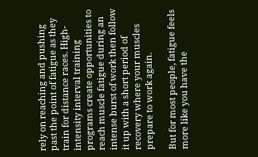rely on reaching and pushing past the point of fatigue as they train for distance races. High-intensity interval training programs create opportunities to reach muscle fatigue during an intense burst of work then follow it up with a short period of recovery where your muscles prepare to work again.

But for most people, fatigue feels more like you have the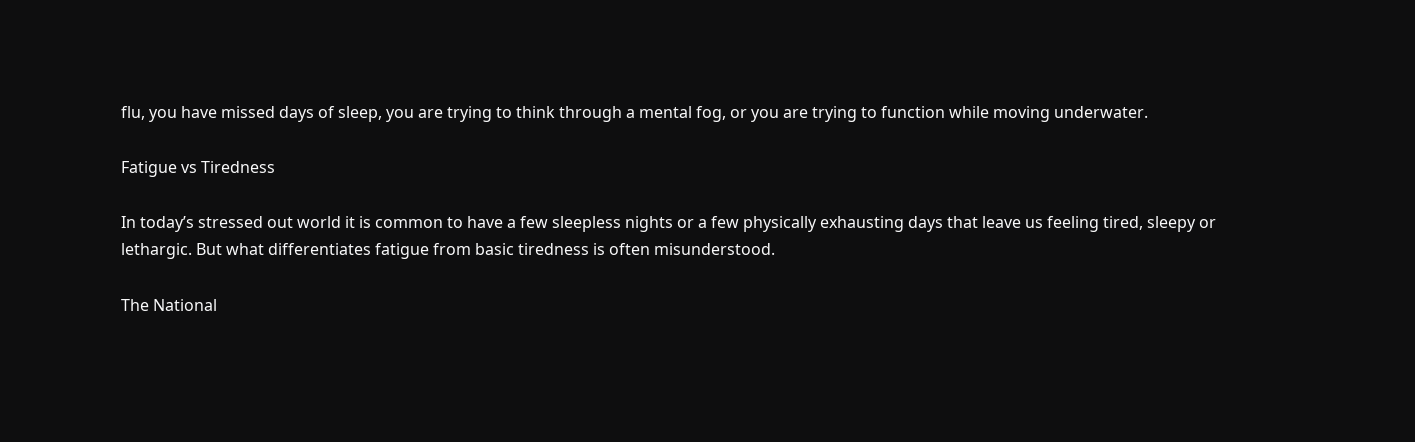flu, you have missed days of sleep, you are trying to think through a mental fog, or you are trying to function while moving underwater.

Fatigue vs Tiredness

In today’s stressed out world it is common to have a few sleepless nights or a few physically exhausting days that leave us feeling tired, sleepy or lethargic. But what differentiates fatigue from basic tiredness is often misunderstood.

The National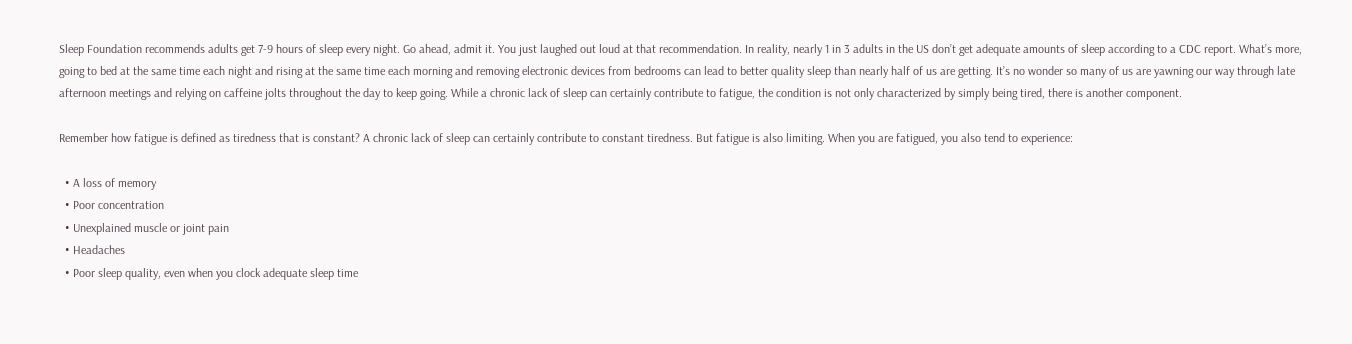Sleep Foundation recommends adults get 7-9 hours of sleep every night. Go ahead, admit it. You just laughed out loud at that recommendation. In reality, nearly 1 in 3 adults in the US don’t get adequate amounts of sleep according to a CDC report. What’s more, going to bed at the same time each night and rising at the same time each morning and removing electronic devices from bedrooms can lead to better quality sleep than nearly half of us are getting. It’s no wonder so many of us are yawning our way through late afternoon meetings and relying on caffeine jolts throughout the day to keep going. While a chronic lack of sleep can certainly contribute to fatigue, the condition is not only characterized by simply being tired, there is another component.

Remember how fatigue is defined as tiredness that is constant? A chronic lack of sleep can certainly contribute to constant tiredness. But fatigue is also limiting. When you are fatigued, you also tend to experience:

  • A loss of memory
  • Poor concentration
  • Unexplained muscle or joint pain
  • Headaches
  • Poor sleep quality, even when you clock adequate sleep time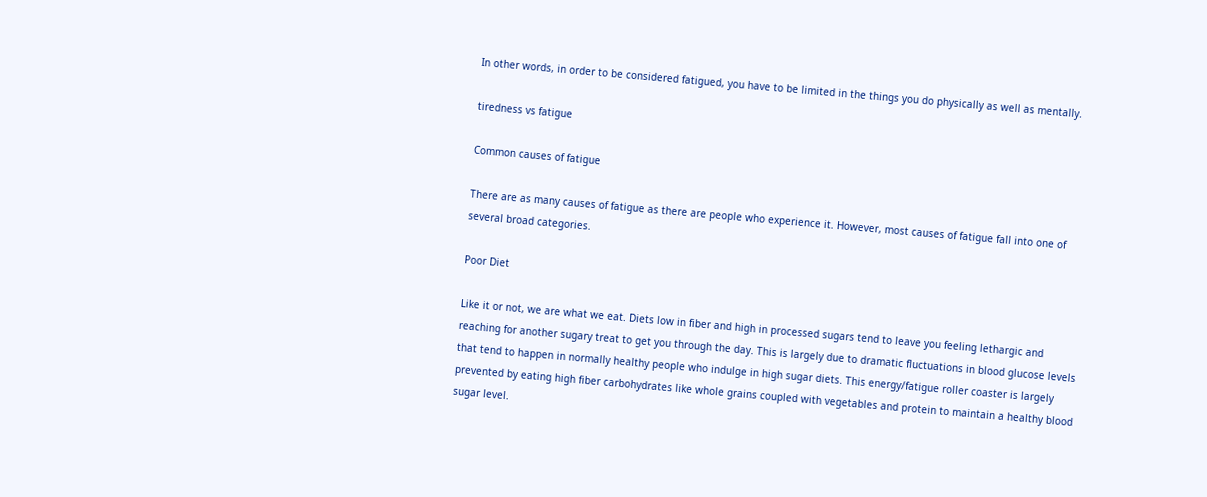In other words, in order to be considered fatigued, you have to be limited in the things you do physically as well as mentally.

tiredness vs fatigue

Common causes of fatigue

There are as many causes of fatigue as there are people who experience it. However, most causes of fatigue fall into one of several broad categories.

Poor Diet

Like it or not, we are what we eat. Diets low in fiber and high in processed sugars tend to leave you feeling lethargic and reaching for another sugary treat to get you through the day. This is largely due to dramatic fluctuations in blood glucose levels that tend to happen in normally healthy people who indulge in high sugar diets. This energy/fatigue roller coaster is largely prevented by eating high fiber carbohydrates like whole grains coupled with vegetables and protein to maintain a healthy blood sugar level.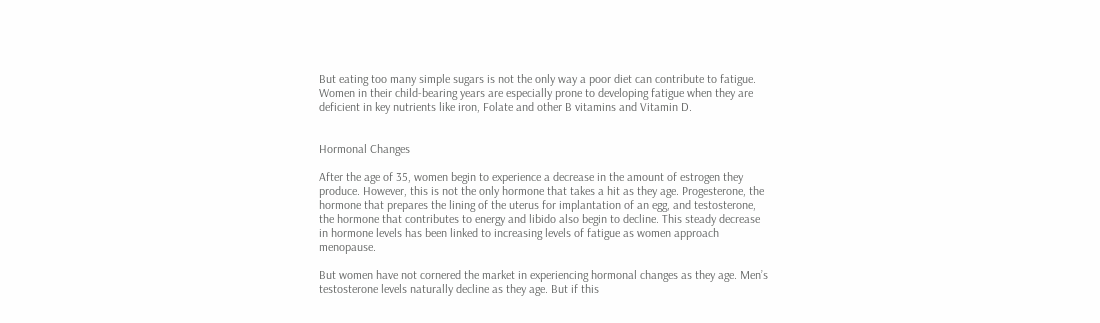But eating too many simple sugars is not the only way a poor diet can contribute to fatigue. Women in their child-bearing years are especially prone to developing fatigue when they are deficient in key nutrients like iron, Folate and other B vitamins and Vitamin D.


Hormonal Changes

After the age of 35, women begin to experience a decrease in the amount of estrogen they produce. However, this is not the only hormone that takes a hit as they age. Progesterone, the hormone that prepares the lining of the uterus for implantation of an egg, and testosterone, the hormone that contributes to energy and libido also begin to decline. This steady decrease in hormone levels has been linked to increasing levels of fatigue as women approach menopause.

But women have not cornered the market in experiencing hormonal changes as they age. Men’s testosterone levels naturally decline as they age. But if this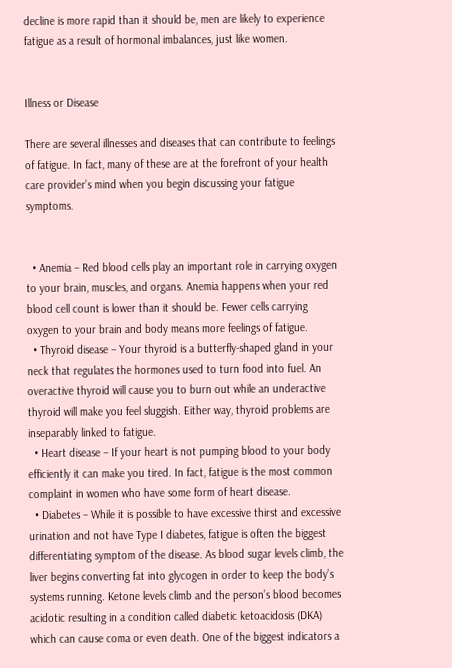decline is more rapid than it should be, men are likely to experience fatigue as a result of hormonal imbalances, just like women.


Illness or Disease

There are several illnesses and diseases that can contribute to feelings of fatigue. In fact, many of these are at the forefront of your health care provider’s mind when you begin discussing your fatigue symptoms.


  • Anemia – Red blood cells play an important role in carrying oxygen to your brain, muscles, and organs. Anemia happens when your red blood cell count is lower than it should be. Fewer cells carrying oxygen to your brain and body means more feelings of fatigue.
  • Thyroid disease – Your thyroid is a butterfly-shaped gland in your neck that regulates the hormones used to turn food into fuel. An overactive thyroid will cause you to burn out while an underactive thyroid will make you feel sluggish. Either way, thyroid problems are inseparably linked to fatigue.
  • Heart disease – If your heart is not pumping blood to your body efficiently it can make you tired. In fact, fatigue is the most common complaint in women who have some form of heart disease.
  • Diabetes – While it is possible to have excessive thirst and excessive urination and not have Type I diabetes, fatigue is often the biggest differentiating symptom of the disease. As blood sugar levels climb, the liver begins converting fat into glycogen in order to keep the body’s systems running. Ketone levels climb and the person’s blood becomes acidotic resulting in a condition called diabetic ketoacidosis (DKA) which can cause coma or even death. One of the biggest indicators a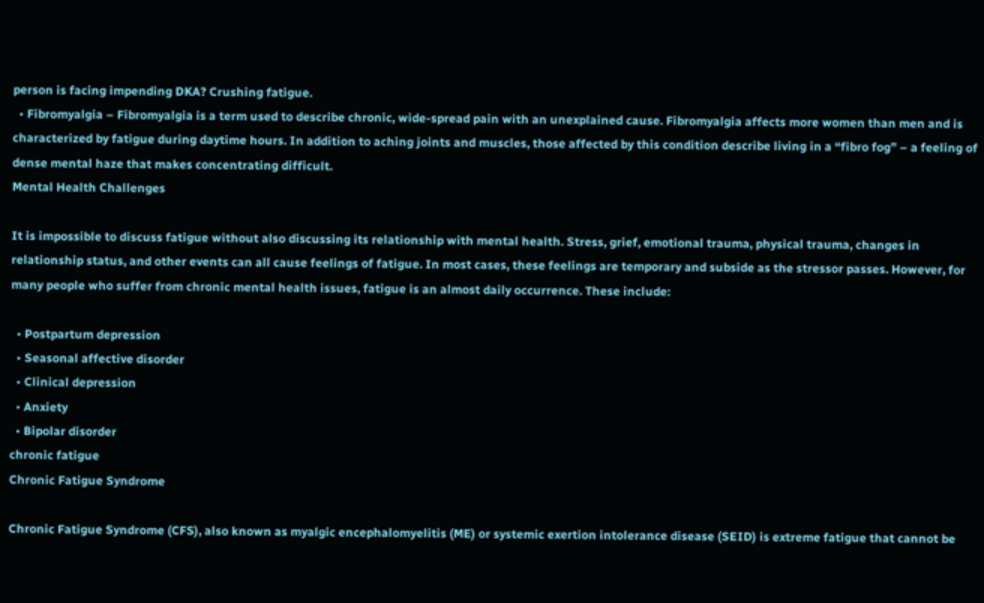person is facing impending DKA? Crushing fatigue.
  • Fibromyalgia – Fibromyalgia is a term used to describe chronic, wide-spread pain with an unexplained cause. Fibromyalgia affects more women than men and is characterized by fatigue during daytime hours. In addition to aching joints and muscles, those affected by this condition describe living in a “fibro fog” – a feeling of dense mental haze that makes concentrating difficult.
Mental Health Challenges

It is impossible to discuss fatigue without also discussing its relationship with mental health. Stress, grief, emotional trauma, physical trauma, changes in relationship status, and other events can all cause feelings of fatigue. In most cases, these feelings are temporary and subside as the stressor passes. However, for many people who suffer from chronic mental health issues, fatigue is an almost daily occurrence. These include:

  • Postpartum depression
  • Seasonal affective disorder
  • Clinical depression
  • Anxiety
  • Bipolar disorder
chronic fatigue
Chronic Fatigue Syndrome

Chronic Fatigue Syndrome (CFS), also known as myalgic encephalomyelitis (ME) or systemic exertion intolerance disease (SEID) is extreme fatigue that cannot be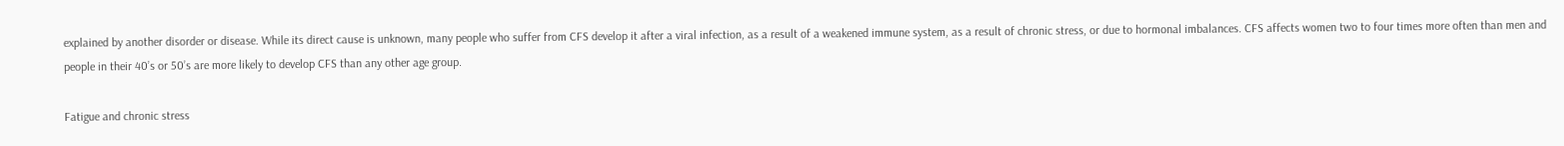explained by another disorder or disease. While its direct cause is unknown, many people who suffer from CFS develop it after a viral infection, as a result of a weakened immune system, as a result of chronic stress, or due to hormonal imbalances. CFS affects women two to four times more often than men and people in their 40’s or 50’s are more likely to develop CFS than any other age group.

Fatigue and chronic stress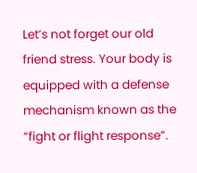Let’s not forget our old friend stress. Your body is equipped with a defense mechanism known as the “fight or flight response”.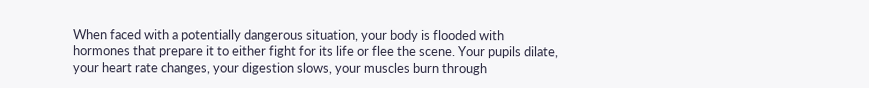When faced with a potentially dangerous situation, your body is flooded with hormones that prepare it to either fight for its life or flee the scene. Your pupils dilate, your heart rate changes, your digestion slows, your muscles burn through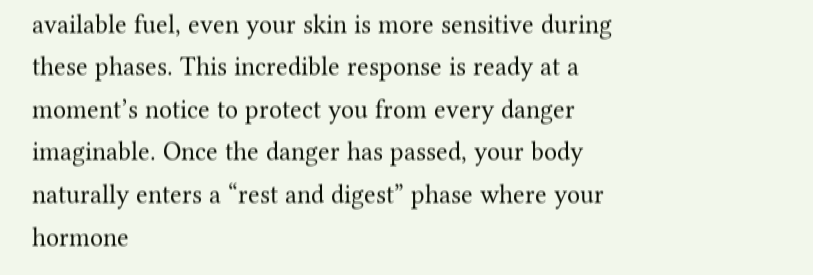available fuel, even your skin is more sensitive during these phases. This incredible response is ready at a moment’s notice to protect you from every danger imaginable. Once the danger has passed, your body naturally enters a “rest and digest” phase where your hormone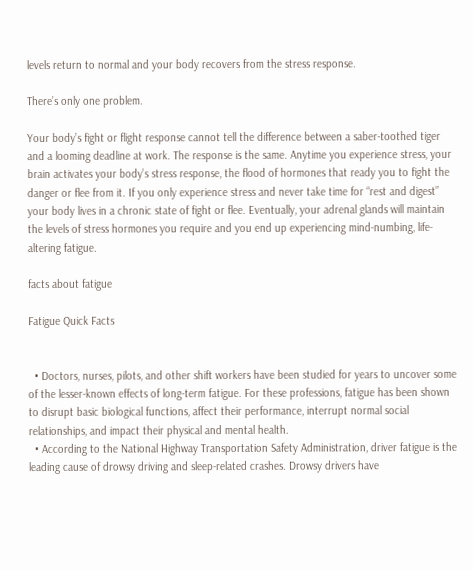levels return to normal and your body recovers from the stress response.

There’s only one problem.

Your body’s fight or flight response cannot tell the difference between a saber-toothed tiger and a looming deadline at work. The response is the same. Anytime you experience stress, your brain activates your body’s stress response, the flood of hormones that ready you to fight the danger or flee from it. If you only experience stress and never take time for “rest and digest” your body lives in a chronic state of fight or flee. Eventually, your adrenal glands will maintain the levels of stress hormones you require and you end up experiencing mind-numbing, life-altering fatigue.

facts about fatigue

Fatigue Quick Facts


  • Doctors, nurses, pilots, and other shift workers have been studied for years to uncover some of the lesser-known effects of long-term fatigue. For these professions, fatigue has been shown to disrupt basic biological functions, affect their performance, interrupt normal social relationships, and impact their physical and mental health.
  • According to the National Highway Transportation Safety Administration, driver fatigue is the leading cause of drowsy driving and sleep-related crashes. Drowsy drivers have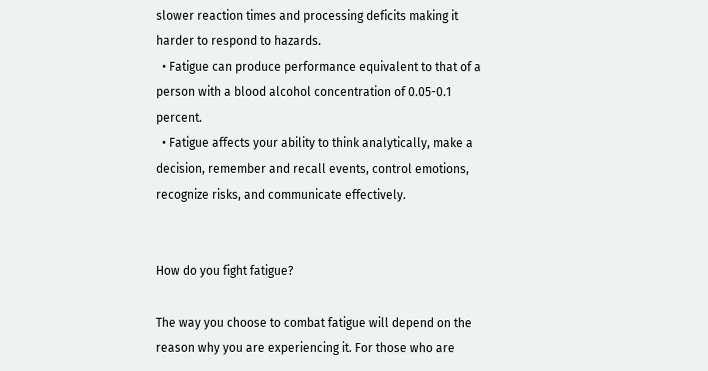slower reaction times and processing deficits making it harder to respond to hazards.
  • Fatigue can produce performance equivalent to that of a person with a blood alcohol concentration of 0.05-0.1 percent.
  • Fatigue affects your ability to think analytically, make a decision, remember and recall events, control emotions, recognize risks, and communicate effectively.


How do you fight fatigue?

The way you choose to combat fatigue will depend on the reason why you are experiencing it. For those who are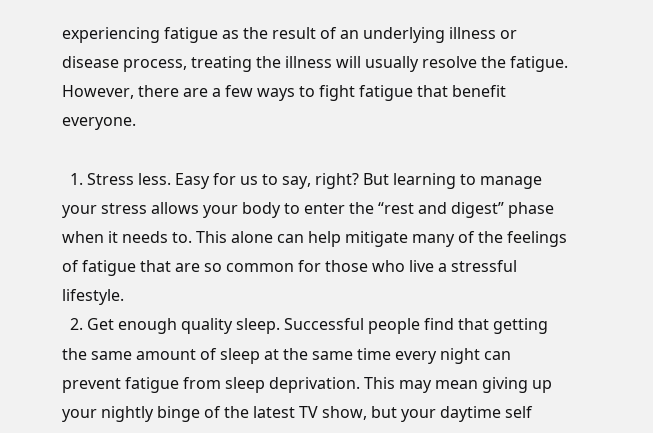experiencing fatigue as the result of an underlying illness or disease process, treating the illness will usually resolve the fatigue. However, there are a few ways to fight fatigue that benefit everyone.

  1. Stress less. Easy for us to say, right? But learning to manage your stress allows your body to enter the “rest and digest” phase when it needs to. This alone can help mitigate many of the feelings of fatigue that are so common for those who live a stressful lifestyle.
  2. Get enough quality sleep. Successful people find that getting the same amount of sleep at the same time every night can prevent fatigue from sleep deprivation. This may mean giving up your nightly binge of the latest TV show, but your daytime self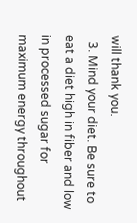will thank you.
  3. Mind your diet. Be sure to eat a diet high in fiber and low in processed sugar for maximum energy throughout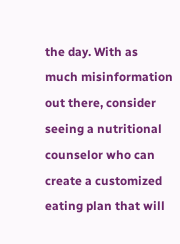the day. With as much misinformation out there, consider seeing a nutritional counselor who can create a customized eating plan that will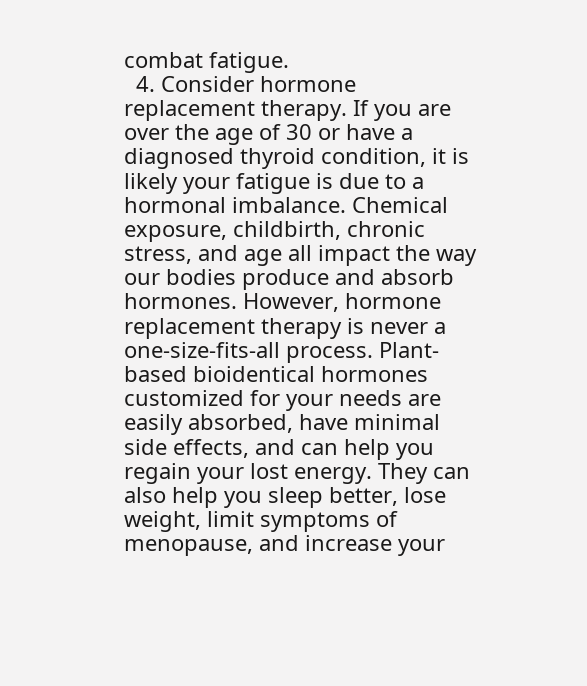combat fatigue.
  4. Consider hormone replacement therapy. If you are over the age of 30 or have a diagnosed thyroid condition, it is likely your fatigue is due to a hormonal imbalance. Chemical exposure, childbirth, chronic stress, and age all impact the way our bodies produce and absorb hormones. However, hormone replacement therapy is never a one-size-fits-all process. Plant-based bioidentical hormones customized for your needs are easily absorbed, have minimal side effects, and can help you regain your lost energy. They can also help you sleep better, lose weight, limit symptoms of menopause, and increase your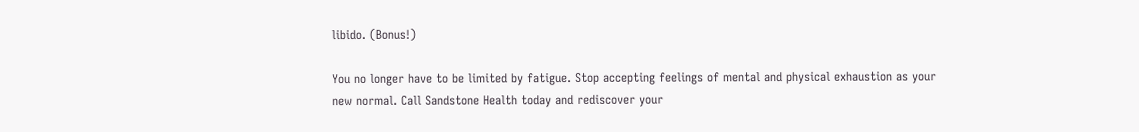libido. (Bonus!)

You no longer have to be limited by fatigue. Stop accepting feelings of mental and physical exhaustion as your new normal. Call Sandstone Health today and rediscover your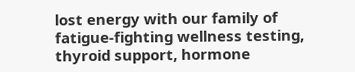lost energy with our family of fatigue-fighting wellness testing, thyroid support, hormone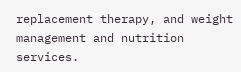replacement therapy, and weight management and nutrition services.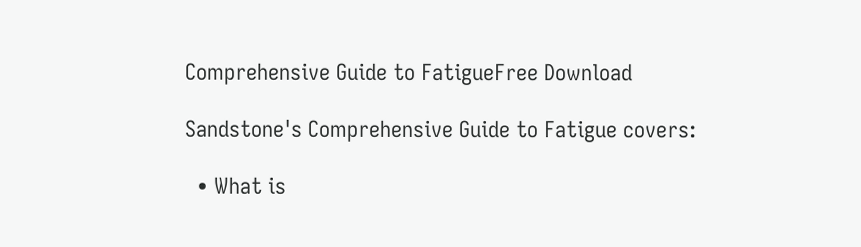Comprehensive Guide to FatigueFree Download

Sandstone's Comprehensive Guide to Fatigue covers:

  • What is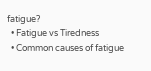fatigue?
  • Fatigue vs Tiredness
  • Common causes of fatigue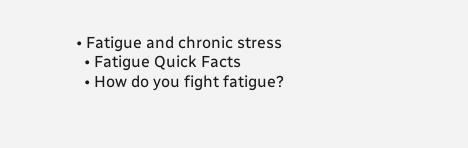• Fatigue and chronic stress
  • Fatigue Quick Facts
  • How do you fight fatigue?